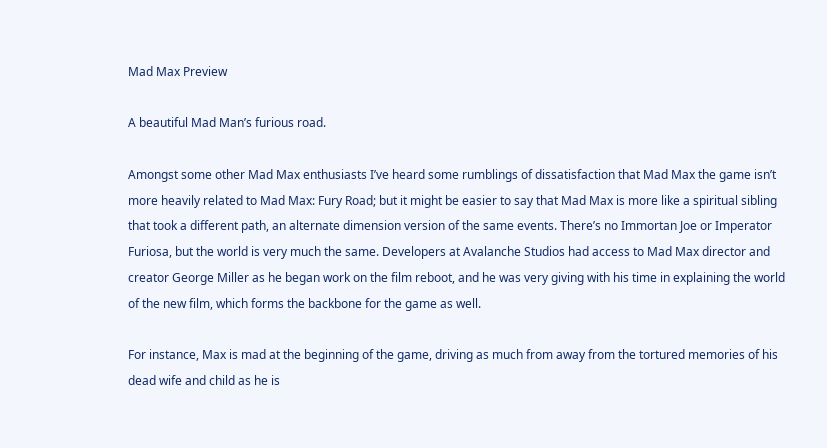Mad Max Preview

A beautiful Mad Man’s furious road.

Amongst some other Mad Max enthusiasts I’ve heard some rumblings of dissatisfaction that Mad Max the game isn’t more heavily related to Mad Max: Fury Road; but it might be easier to say that Mad Max is more like a spiritual sibling that took a different path, an alternate dimension version of the same events. There’s no Immortan Joe or Imperator Furiosa, but the world is very much the same. Developers at Avalanche Studios had access to Mad Max director and creator George Miller as he began work on the film reboot, and he was very giving with his time in explaining the world of the new film, which forms the backbone for the game as well.

For instance, Max is mad at the beginning of the game, driving as much from away from the tortured memories of his dead wife and child as he is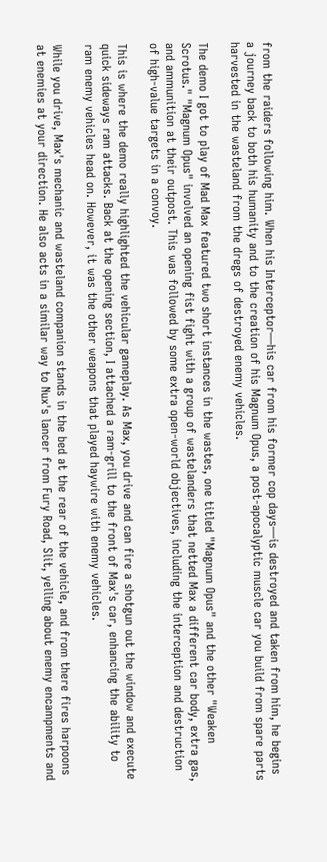from the raiders following him. When his Interceptor—his car from his former cop days—is destroyed and taken from him, he begins a journey back to both his humanity and to the creation of his Magnum Opus, a post-apocalyptic muscle car you build from spare parts harvested in the wasteland from the dregs of destroyed enemy vehicles.

The demo I got to play of Mad Max featured two short instances in the wastes, one titled "Magnum Opus" and the other "Weaken Scrotus." "Magnum Opus" involved an opening fist fight with a group of wastelanders that netted Max a different car body, extra gas, and ammunition at their outpost. This was followed by some extra open-world objectives, including the interception and destruction of high-value targets in a convoy.

This is where the demo really highlighted the vehicular gameplay. As Max, you drive and can fire a shotgun out the window and execute quick sideways ram attacks. Back at the opening section, I attached a ram-grill to the front of Max's car, enhancing the ability to ram enemy vehicles head on. However, it was the other weapons that played haywire with enemy vehicles.

While you drive, Max's mechanic and wasteland companion stands in the bed at the rear of the vehicle, and from there fires harpoons at enemies at your direction. He also acts in a similar way to Nux's lancer from Fury Road, Slit, yelling about enemy encampments and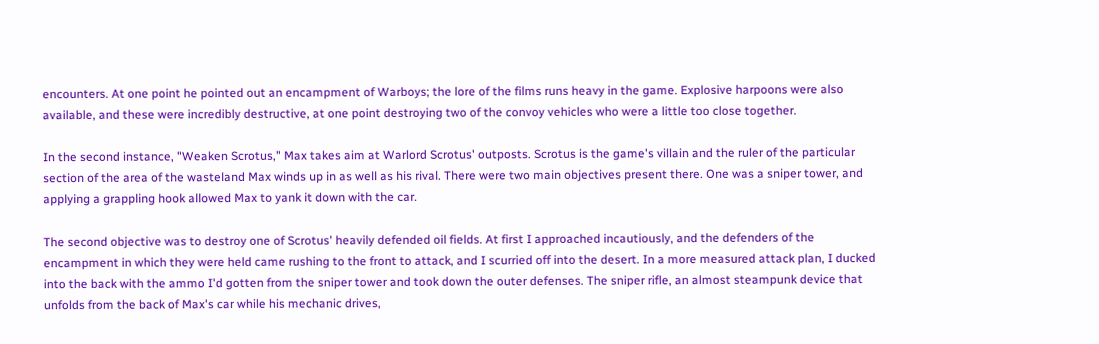encounters. At one point he pointed out an encampment of Warboys; the lore of the films runs heavy in the game. Explosive harpoons were also available, and these were incredibly destructive, at one point destroying two of the convoy vehicles who were a little too close together.

In the second instance, "Weaken Scrotus," Max takes aim at Warlord Scrotus' outposts. Scrotus is the game's villain and the ruler of the particular section of the area of the wasteland Max winds up in as well as his rival. There were two main objectives present there. One was a sniper tower, and applying a grappling hook allowed Max to yank it down with the car.

The second objective was to destroy one of Scrotus' heavily defended oil fields. At first I approached incautiously, and the defenders of the encampment in which they were held came rushing to the front to attack, and I scurried off into the desert. In a more measured attack plan, I ducked into the back with the ammo I'd gotten from the sniper tower and took down the outer defenses. The sniper rifle, an almost steampunk device that unfolds from the back of Max's car while his mechanic drives,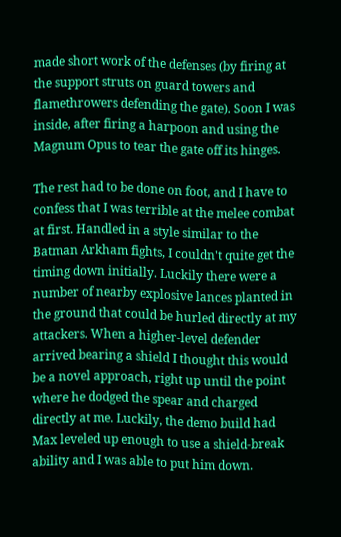made short work of the defenses (by firing at the support struts on guard towers and flamethrowers defending the gate). Soon I was inside, after firing a harpoon and using the Magnum Opus to tear the gate off its hinges.

The rest had to be done on foot, and I have to confess that I was terrible at the melee combat at first. Handled in a style similar to the Batman Arkham fights, I couldn't quite get the timing down initially. Luckily there were a number of nearby explosive lances planted in the ground that could be hurled directly at my attackers. When a higher-level defender arrived bearing a shield I thought this would be a novel approach, right up until the point where he dodged the spear and charged directly at me. Luckily, the demo build had Max leveled up enough to use a shield-break ability and I was able to put him down.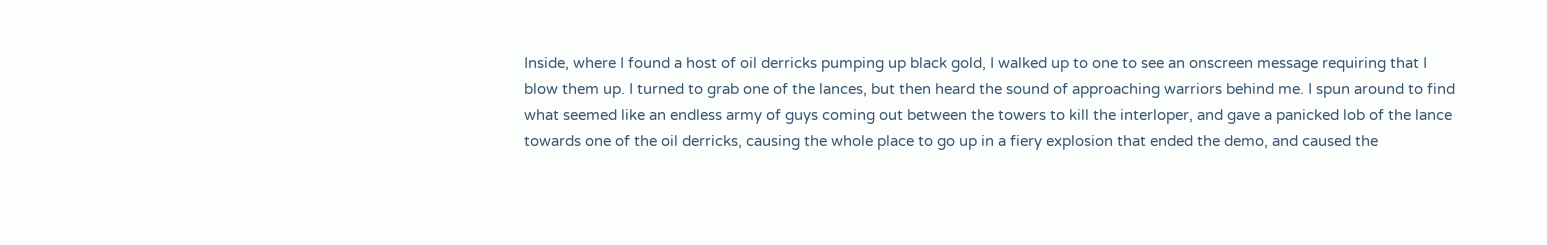Inside, where I found a host of oil derricks pumping up black gold, I walked up to one to see an onscreen message requiring that I blow them up. I turned to grab one of the lances, but then heard the sound of approaching warriors behind me. I spun around to find what seemed like an endless army of guys coming out between the towers to kill the interloper, and gave a panicked lob of the lance towards one of the oil derricks, causing the whole place to go up in a fiery explosion that ended the demo, and caused the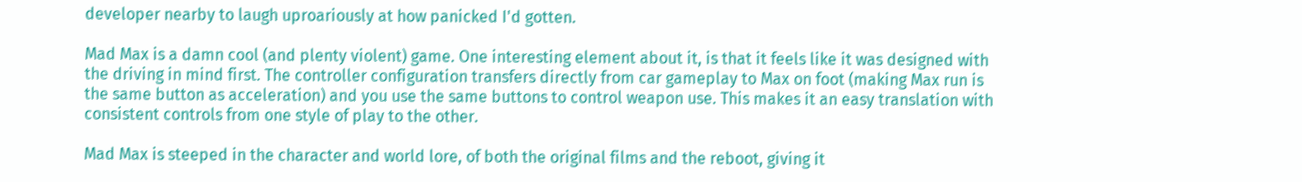developer nearby to laugh uproariously at how panicked I'd gotten.

Mad Max is a damn cool (and plenty violent) game. One interesting element about it, is that it feels like it was designed with the driving in mind first. The controller configuration transfers directly from car gameplay to Max on foot (making Max run is the same button as acceleration) and you use the same buttons to control weapon use. This makes it an easy translation with consistent controls from one style of play to the other.

Mad Max is steeped in the character and world lore, of both the original films and the reboot, giving it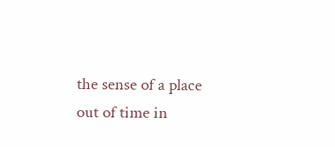the sense of a place out of time in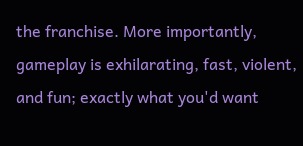the franchise. More importantly, gameplay is exhilarating, fast, violent, and fun; exactly what you'd want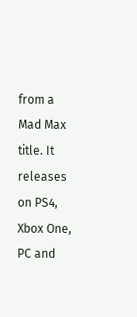from a Mad Max title. It releases on PS4, Xbox One, PC and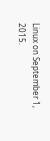Linux on September 1, 2015.